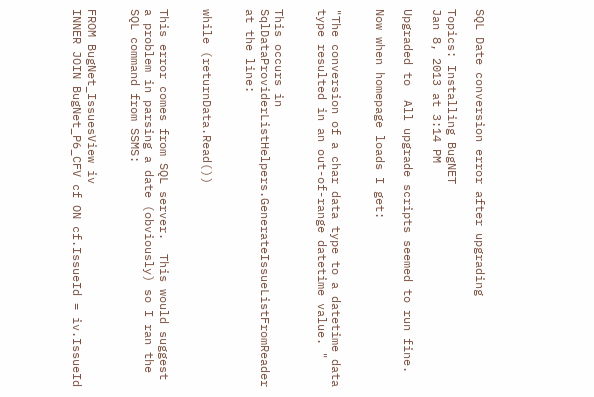SQL Date conversion error after upgrading

Topics: Installing BugNET
Jan 8, 2013 at 3:14 PM

Upgraded to  All upgrade scripts seemed to run fine.

Now when homepage loads I get:


"The conversion of a char data type to a datetime data type resulted in an out-of-range datetime value. "


This occurs in SqlDataProviderListHelpers.GenerateIssueListFromReader at the line:


while (returnData.Read())


This error comes from SQL server.  This would suggest a problem in parsing a date (obviously) so I ran the SQL command from SSMS:


FROM BugNet_IssuesView iv
INNER JOIN BugNet_P6_CFV cf ON cf.IssueId = iv.IssueId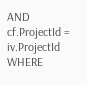AND cf.ProjectId = iv.ProjectId
WHERE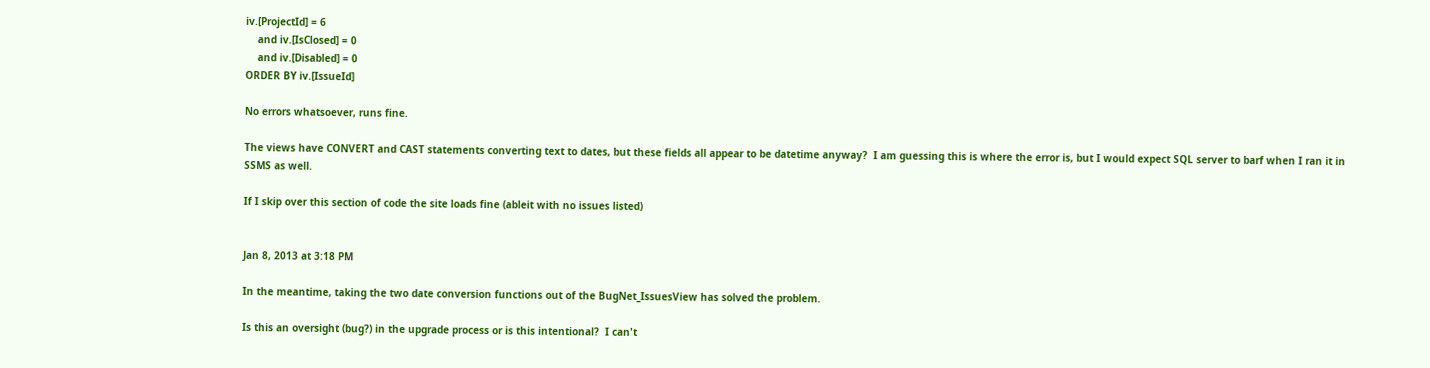iv.[ProjectId] = 6
    and iv.[IsClosed] = 0
    and iv.[Disabled] = 0
ORDER BY iv.[IssueId]

No errors whatsoever, runs fine.

The views have CONVERT and CAST statements converting text to dates, but these fields all appear to be datetime anyway?  I am guessing this is where the error is, but I would expect SQL server to barf when I ran it in SSMS as well.

If I skip over this section of code the site loads fine (ableit with no issues listed)


Jan 8, 2013 at 3:18 PM

In the meantime, taking the two date conversion functions out of the BugNet_IssuesView has solved the problem.

Is this an oversight (bug?) in the upgrade process or is this intentional?  I can't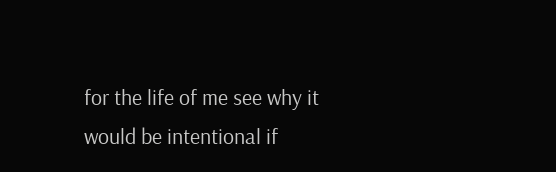for the life of me see why it would be intentional if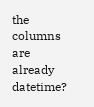the columns are already datetime?